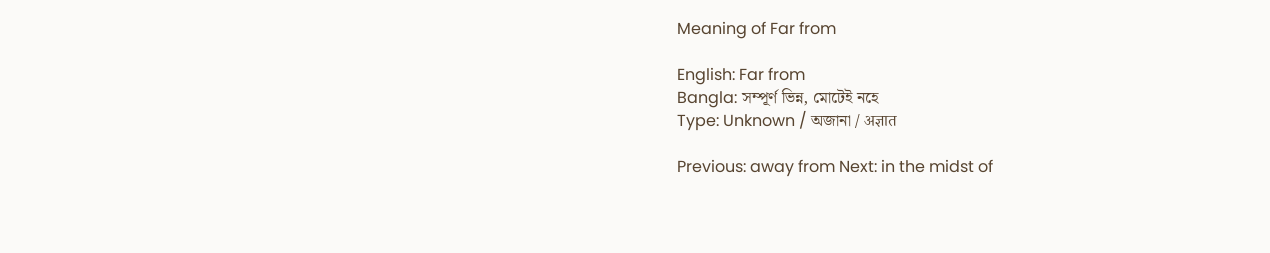Meaning of Far from

English: Far from
Bangla: সম্পূর্ণ ভিন্ন, মোটেই নহে
Type: Unknown / অজানা / अज्ञात

Previous: away from Next: in the midst of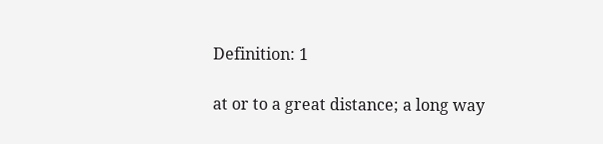Definition: 1

at or to a great distance; a long way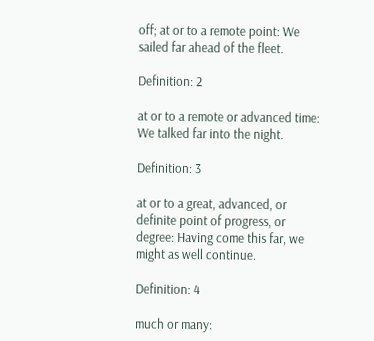off; at or to a remote point: We sailed far ahead of the fleet.

Definition: 2

at or to a remote or advanced time: We talked far into the night.

Definition: 3

at or to a great, advanced, or definite point of progress, or degree: Having come this far, we might as well continue.

Definition: 4

much or many: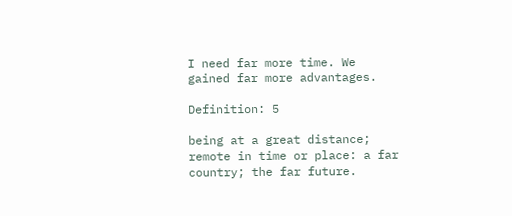I need far more time. We gained far more advantages.

Definition: 5

being at a great distance; remote in time or place: a far country; the far future.